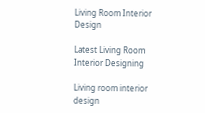Living Room Interior Design

Latest Living Room Interior Designing

Living room interior design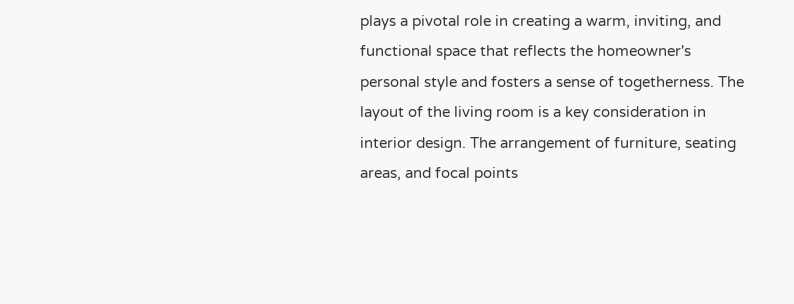plays a pivotal role in creating a warm, inviting, and functional space that reflects the homeowner's personal style and fosters a sense of togetherness. The layout of the living room is a key consideration in interior design. The arrangement of furniture, seating areas, and focal points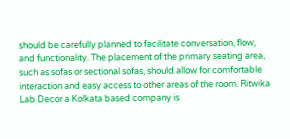should be carefully planned to facilitate conversation, flow, and functionality. The placement of the primary seating area, such as sofas or sectional sofas, should allow for comfortable interaction and easy access to other areas of the room. Ritwika Lab Decor a Kolkata based company is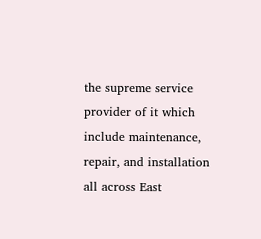the supreme service provider of it which include maintenance, repair, and installation all across East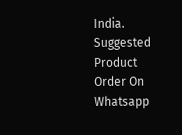India.
Suggested Product
Order On Whatsapp